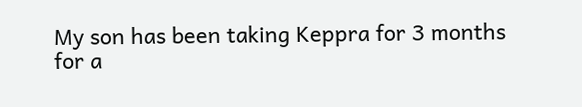My son has been taking Keppra for 3 months for a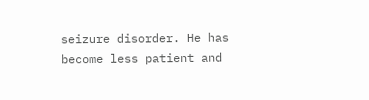seizure disorder. He has become less patient and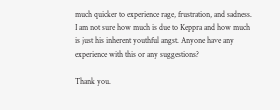much quicker to experience rage, frustration, and sadness. I am not sure how much is due to Keppra and how much is just his inherent youthful angst. Anyone have any experience with this or any suggestions?

Thank you.